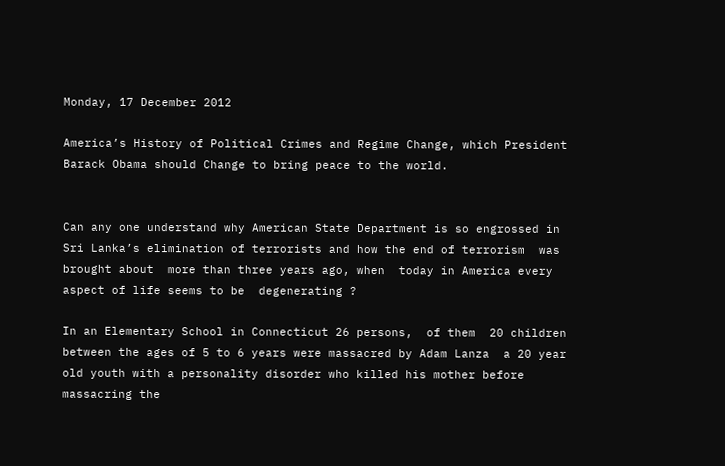Monday, 17 December 2012

America’s History of Political Crimes and Regime Change, which President Barack Obama should Change to bring peace to the world.


Can any one understand why American State Department is so engrossed in Sri Lanka’s elimination of terrorists and how the end of terrorism  was brought about  more than three years ago, when  today in America every aspect of life seems to be  degenerating ?

In an Elementary School in Connecticut 26 persons,  of them  20 children between the ages of 5 to 6 years were massacred by Adam Lanza  a 20 year old youth with a personality disorder who killed his mother before massacring the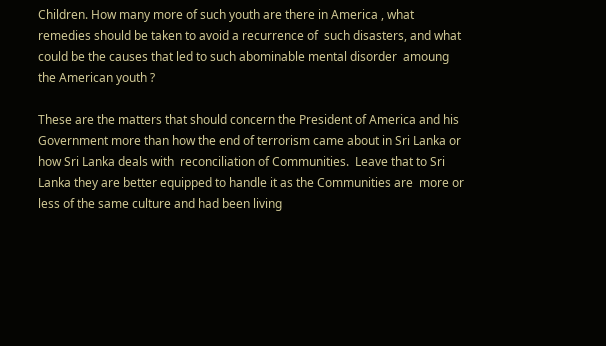Children. How many more of such youth are there in America , what remedies should be taken to avoid a recurrence of  such disasters, and what could be the causes that led to such abominable mental disorder  amoung the American youth ?

These are the matters that should concern the President of America and his Government more than how the end of terrorism came about in Sri Lanka or how Sri Lanka deals with  reconciliation of Communities.  Leave that to Sri Lanka they are better equipped to handle it as the Communities are  more or less of the same culture and had been living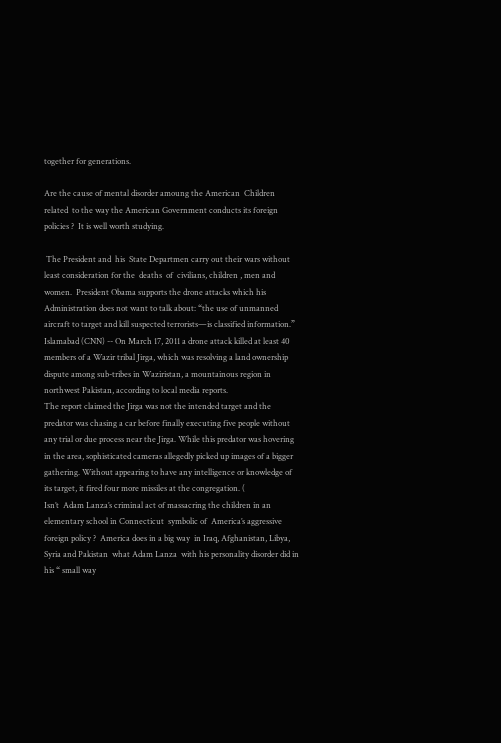together for generations.

Are the cause of mental disorder amoung the American  Children  related  to the way the American Government conducts its foreign policies ?  It is well worth studying.

 The President and  his  State Departmen carry out their wars without least consideration for the  deaths  of  civilians, children , men and women.  President Obama supports the drone attacks which his Administration does not want to talk about: “the use of unmanned aircraft to target and kill suspected terrorists—is classified information.”
Islamabad (CNN) -- On March 17, 2011 a drone attack killed at least 40 members of a Wazir tribal Jirga, which was resolving a land ownership dispute among sub-tribes in Waziristan, a mountainous region in northwest Pakistan, according to local media reports.
The report claimed the Jirga was not the intended target and the predator was chasing a car before finally executing five people without any trial or due process near the Jirga. While this predator was hovering in the area, sophisticated cameras allegedly picked up images of a bigger gathering. Without appearing to have any intelligence or knowledge of its target, it fired four more missiles at the congregation. (
Isn’t  Adam Lanza’s criminal act of massacring the children in an elementary school in Connecticut  symbolic of  America’s aggressive foreign policy ?  America does in a big way  in Iraq, Afghanistan, Libya, Syria and Pakistan  what Adam Lanza  with his personality disorder did in  his “ small way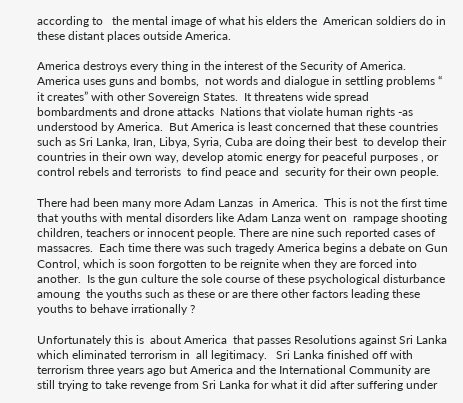according to   the mental image of what his elders the  American soldiers do in these distant places outside America.

America destroys every thing in the interest of the Security of America. America uses guns and bombs,  not words and dialogue in settling problems “ it creates” with other Sovereign States.  It threatens wide spread bombardments and drone attacks  Nations that violate human rights -as understood by America.  But America is least concerned that these countries such as Sri Lanka, Iran, Libya, Syria, Cuba are doing their best  to develop their countries in their own way, develop atomic energy for peaceful purposes , or control rebels and terrorists  to find peace and  security for their own people.

There had been many more Adam Lanzas  in America.  This is not the first time that youths with mental disorders like Adam Lanza went on  rampage shooting children, teachers or innocent people. There are nine such reported cases of  massacres.  Each time there was such tragedy America begins a debate on Gun Control, which is soon forgotten to be reignite when they are forced into another.  Is the gun culture the sole course of these psychological disturbance amoung  the youths such as these or are there other factors leading these youths to behave irrationally ?

Unfortunately this is  about America  that passes Resolutions against Sri Lanka which eliminated terrorism in  all legitimacy.   Sri Lanka finished off with terrorism three years ago but America and the International Community are still trying to take revenge from Sri Lanka for what it did after suffering under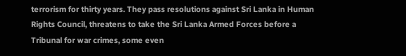terrorism for thirty years. They pass resolutions against Sri Lanka in Human Rights Council, threatens to take the Sri Lanka Armed Forces before a Tribunal for war crimes, some even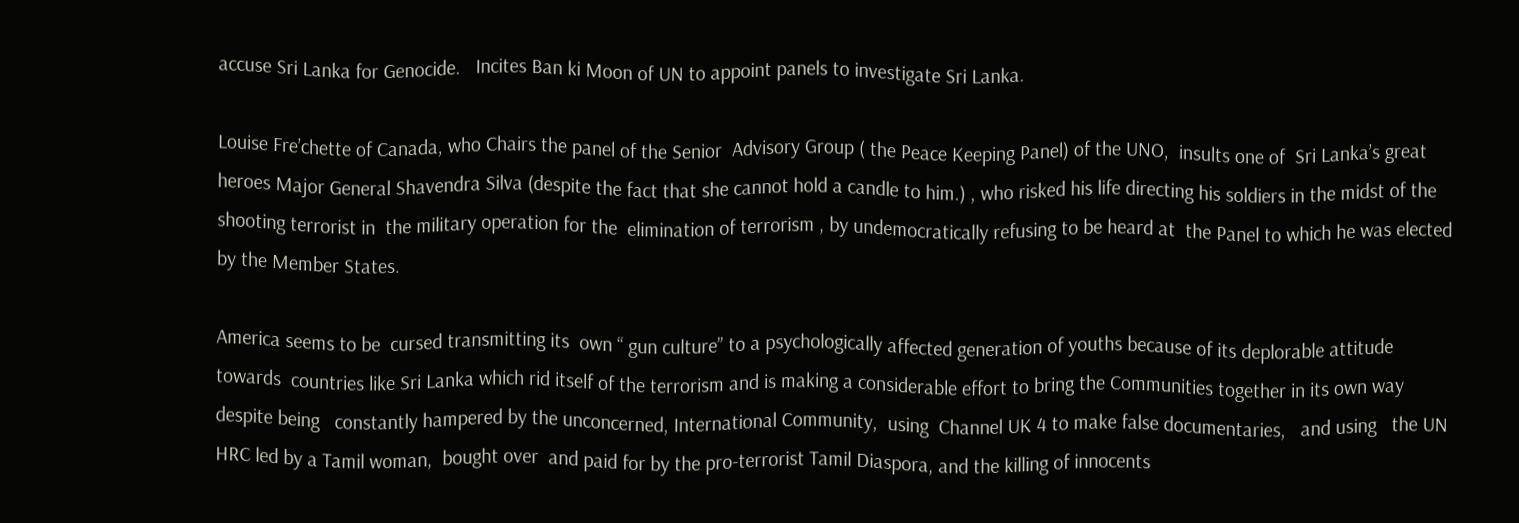accuse Sri Lanka for Genocide.   Incites Ban ki Moon of UN to appoint panels to investigate Sri Lanka.

Louise Fre’chette of Canada, who Chairs the panel of the Senior  Advisory Group ( the Peace Keeping Panel) of the UNO,  insults one of  Sri Lanka’s great  heroes Major General Shavendra Silva (despite the fact that she cannot hold a candle to him.) , who risked his life directing his soldiers in the midst of the shooting terrorist in  the military operation for the  elimination of terrorism , by undemocratically refusing to be heard at  the Panel to which he was elected by the Member States.

America seems to be  cursed transmitting its  own “ gun culture” to a psychologically affected generation of youths because of its deplorable attitude towards  countries like Sri Lanka which rid itself of the terrorism and is making a considerable effort to bring the Communities together in its own way despite being   constantly hampered by the unconcerned, International Community,  using  Channel UK 4 to make false documentaries,   and using   the UN HRC led by a Tamil woman,  bought over  and paid for by the pro-terrorist Tamil Diaspora, and the killing of innocents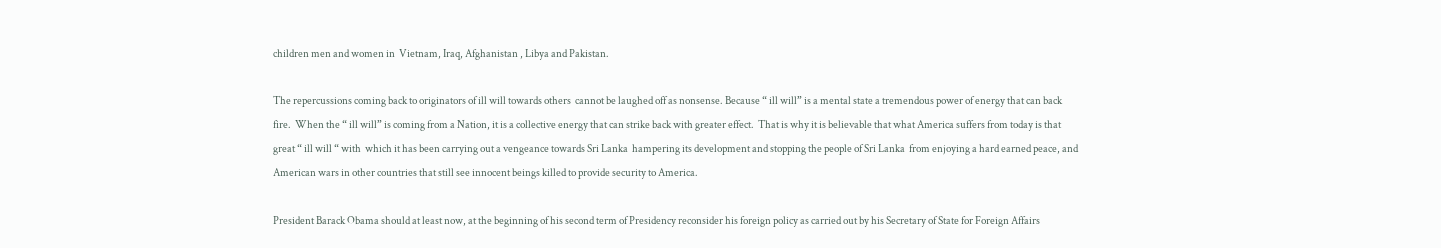children men and women in  Vietnam, Iraq, Afghanistan , Libya and Pakistan.

The repercussions coming back to originators of ill will towards others  cannot be laughed off as nonsense. Because “ ill will” is a mental state a tremendous power of energy that can back fire.  When the “ ill will” is coming from a Nation, it is a collective energy that can strike back with greater effect.  That is why it is believable that what America suffers from today is that great “ ill will “ with  which it has been carrying out a vengeance towards Sri Lanka  hampering its development and stopping the people of Sri Lanka  from enjoying a hard earned peace, and American wars in other countries that still see innocent beings killed to provide security to America.

President Barack Obama should at least now, at the beginning of his second term of Presidency reconsider his foreign policy as carried out by his Secretary of State for Foreign Affairs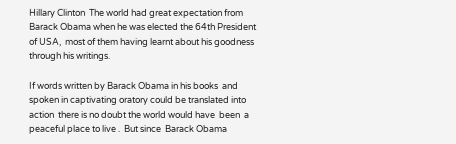Hillary Clinton  The world had great expectation from Barack Obama when he was elected the 64th President of USA,  most of them having learnt about his goodness through his writings.

If words written by Barack Obama in his books  and spoken in captivating oratory could be translated into action  there is no doubt the world would have  been  a peaceful place to live .  But since  Barack Obama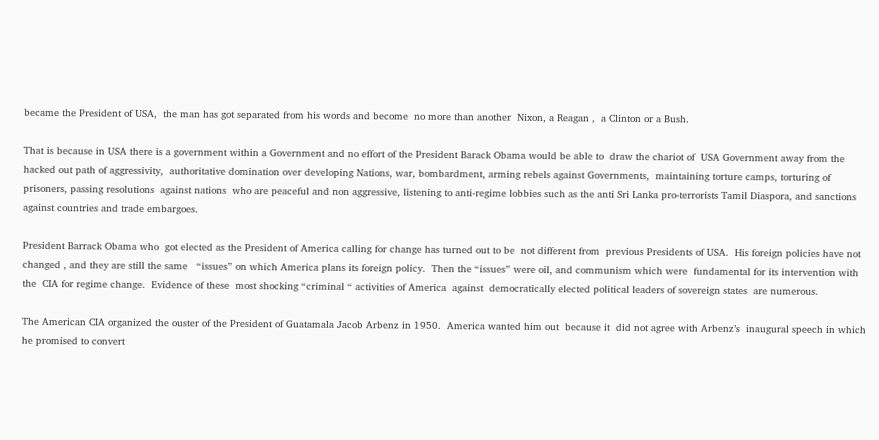became the President of USA,  the man has got separated from his words and become  no more than another  Nixon, a Reagan ,  a Clinton or a Bush.

That is because in USA there is a government within a Government and no effort of the President Barack Obama would be able to  draw the chariot of  USA Government away from the hacked out path of aggressivity,  authoritative domination over developing Nations, war, bombardment, arming rebels against Governments,  maintaining torture camps, torturing of prisoners, passing resolutions  against nations  who are peaceful and non aggressive, listening to anti-regime lobbies such as the anti Sri Lanka pro-terrorists Tamil Diaspora, and sanctions against countries and trade embargoes.

President Barrack Obama who  got elected as the President of America calling for change has turned out to be  not different from  previous Presidents of USA.  His foreign policies have not changed , and they are still the same   “issues” on which America plans its foreign policy.  Then the “issues” were oil, and communism which were  fundamental for its intervention with the  CIA for regime change.  Evidence of these  most shocking “criminal “ activities of America  against  democratically elected political leaders of sovereign states  are numerous.

The American CIA organized the ouster of the President of Guatamala Jacob Arbenz in 1950.  America wanted him out  because it  did not agree with Arbenz’s  inaugural speech in which he promised to convert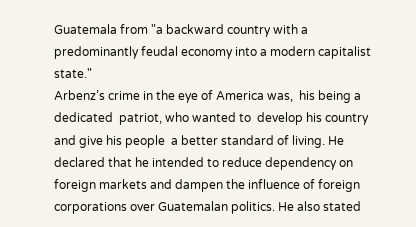Guatemala from "a backward country with a predominantly feudal economy into a modern capitalist state."
Arbenz’s crime in the eye of America was,  his being a dedicated  patriot, who wanted to  develop his country and give his people  a better standard of living. He declared that he intended to reduce dependency on foreign markets and dampen the influence of foreign corporations over Guatemalan politics. He also stated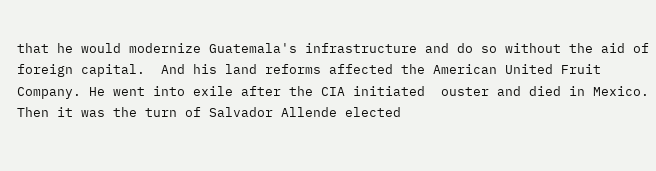that he would modernize Guatemala's infrastructure and do so without the aid of foreign capital.  And his land reforms affected the American United Fruit Company. He went into exile after the CIA initiated  ouster and died in Mexico.
Then it was the turn of Salvador Allende elected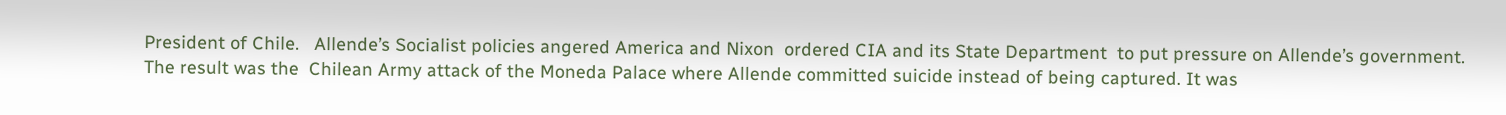President of Chile.   Allende’s Socialist policies angered America and Nixon  ordered CIA and its State Department  to put pressure on Allende’s government. The result was the  Chilean Army attack of the Moneda Palace where Allende committed suicide instead of being captured. It was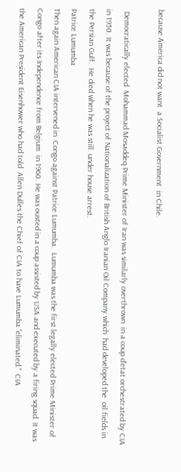because America did not want  a Socialist Government  in Chile.

 Democratically elected  Mohammad Mosaddeq Prime Minister of Iran was similarly overthrown  in a coup d’etat orchestrated by CIA in 1950. It was because of the project of Nationalization of British Anglo Iranian Oil Company which  had developed the  oil fields in the Persian Gulf.  He died when he was still  under house arrest.
Patrice Lumumba
Then again American CIA intervened in  Congo against Patrice Lumumba.  Lumumba was the first legally elected Prime Minister of Congo after its Independence from Belgium  in 1960. He was ousted in a coup assisted by USA and executed by a firing squad. It was the American President Eisenhower who had told  Allen Dulles the Chief of CIA to have Lumumba “eliminated.”  CIA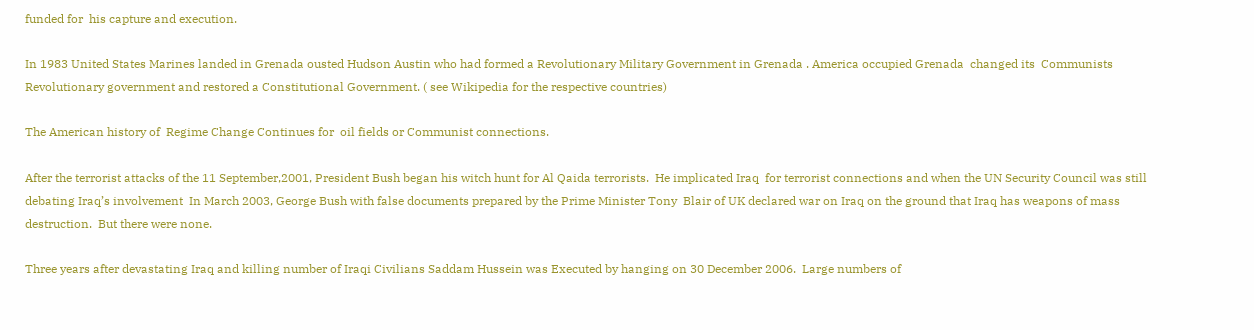funded for  his capture and execution.

In 1983 United States Marines landed in Grenada ousted Hudson Austin who had formed a Revolutionary Military Government in Grenada . America occupied Grenada  changed its  Communists  Revolutionary government and restored a Constitutional Government. ( see Wikipedia for the respective countries)

The American history of  Regime Change Continues for  oil fields or Communist connections.

After the terrorist attacks of the 11 September,2001, President Bush began his witch hunt for Al Qaida terrorists.  He implicated Iraq  for terrorist connections and when the UN Security Council was still debating Iraq’s involvement  In March 2003, George Bush with false documents prepared by the Prime Minister Tony  Blair of UK declared war on Iraq on the ground that Iraq has weapons of mass destruction.  But there were none.

Three years after devastating Iraq and killing number of Iraqi Civilians Saddam Hussein was Executed by hanging on 30 December 2006.  Large numbers of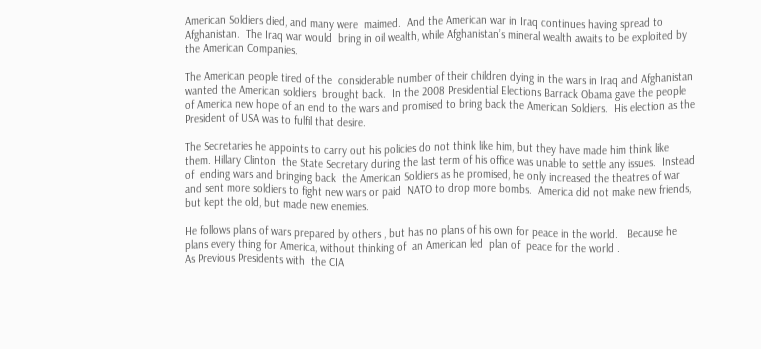American Soldiers died, and many were  maimed.  And the American war in Iraq continues having spread to Afghanistan.  The Iraq war would  bring in oil wealth, while Afghanistan’s mineral wealth awaits to be exploited by the American Companies.

The American people tired of the  considerable number of their children dying in the wars in Iraq and Afghanistan wanted the American soldiers  brought back.  In the 2008 Presidential Elections Barrack Obama gave the people  of America new hope of an end to the wars and promised to bring back the American Soldiers.  His election as the President of USA was to fulfil that desire.

The Secretaries he appoints to carry out his policies do not think like him, but they have made him think like them. Hillary Clinton  the State Secretary during the last term of his office was unable to settle any issues.  Instead of  ending wars and bringing back  the American Soldiers as he promised, he only increased the theatres of war and sent more soldiers to fight new wars or paid  NATO to drop more bombs.  America did not make new friends, but kept the old, but made new enemies.

He follows plans of wars prepared by others , but has no plans of his own for peace in the world.   Because he plans every thing for America, without thinking of  an American led  plan of  peace for the world .
As Previous Presidents with  the CIA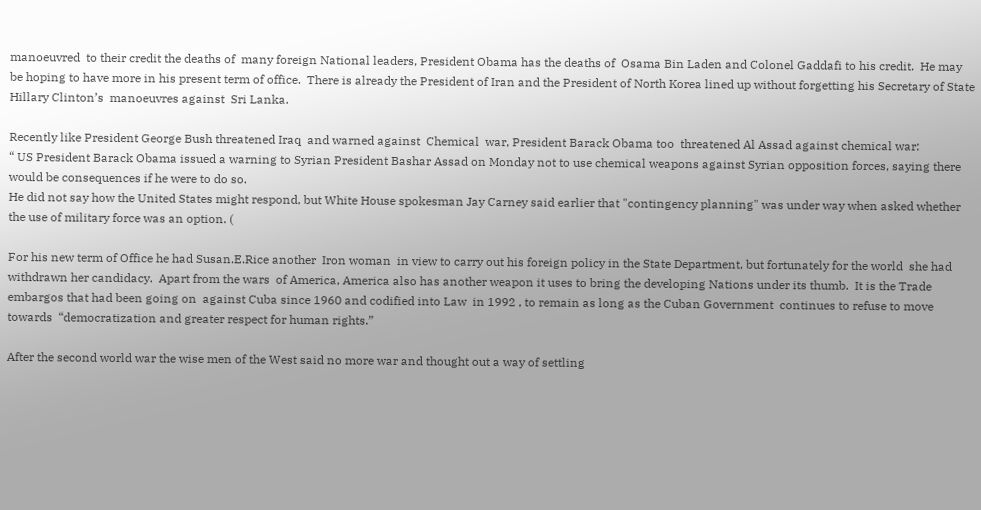manoeuvred  to their credit the deaths of  many foreign National leaders, President Obama has the deaths of  Osama Bin Laden and Colonel Gaddafi to his credit.  He may be hoping to have more in his present term of office.  There is already the President of Iran and the President of North Korea lined up without forgetting his Secretary of State Hillary Clinton’s  manoeuvres against  Sri Lanka.

Recently like President George Bush threatened Iraq  and warned against  Chemical  war, President Barack Obama too  threatened Al Assad against chemical war:
“ US President Barack Obama issued a warning to Syrian President Bashar Assad on Monday not to use chemical weapons against Syrian opposition forces, saying there would be consequences if he were to do so.
He did not say how the United States might respond, but White House spokesman Jay Carney said earlier that "contingency planning" was under way when asked whether the use of military force was an option. (

For his new term of Office he had Susan.E.Rice another  Iron woman  in view to carry out his foreign policy in the State Department, but fortunately for the world  she had withdrawn her candidacy.  Apart from the wars  of America, America also has another weapon it uses to bring the developing Nations under its thumb.  It is the Trade embargos that had been going on  against Cuba since 1960 and codified into Law  in 1992 , to remain as long as the Cuban Government  continues to refuse to move towards  “democratization and greater respect for human rights.”

After the second world war the wise men of the West said no more war and thought out a way of settling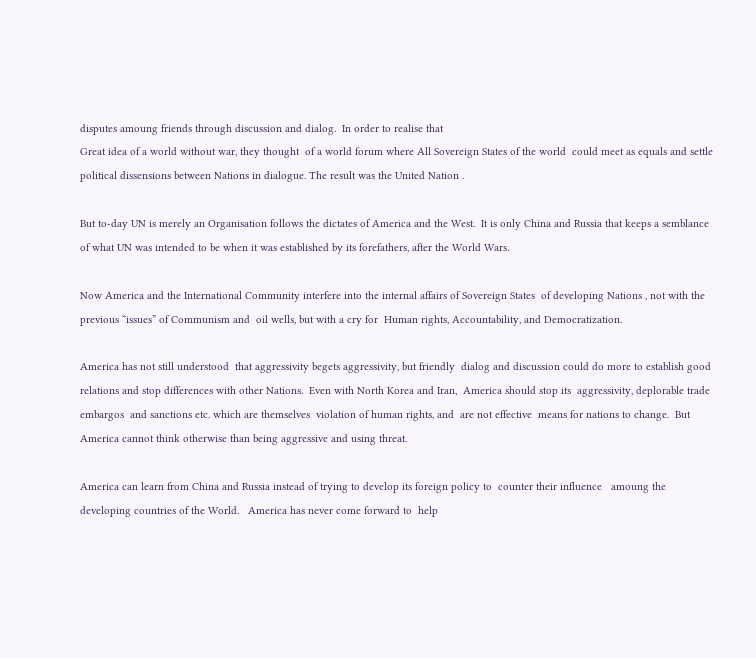disputes amoung friends through discussion and dialog.  In order to realise that
Great idea of a world without war, they thought  of a world forum where All Sovereign States of the world  could meet as equals and settle political dissensions between Nations in dialogue. The result was the United Nation .

But to-day UN is merely an Organisation follows the dictates of America and the West.  It is only China and Russia that keeps a semblance of what UN was intended to be when it was established by its forefathers, after the World Wars.

Now America and the International Community interfere into the internal affairs of Sovereign States  of developing Nations , not with the previous “issues” of Communism and  oil wells, but with a cry for  Human rights, Accountability, and Democratization.

America has not still understood  that aggressivity begets aggressivity, but friendly  dialog and discussion could do more to establish good relations and stop differences with other Nations.  Even with North Korea and Iran,  America should stop its  aggressivity, deplorable trade embargos  and sanctions etc. which are themselves  violation of human rights, and  are not effective  means for nations to change.  But America cannot think otherwise than being aggressive and using threat.

America can learn from China and Russia instead of trying to develop its foreign policy to  counter their influence   amoung the developing countries of the World.   America has never come forward to  help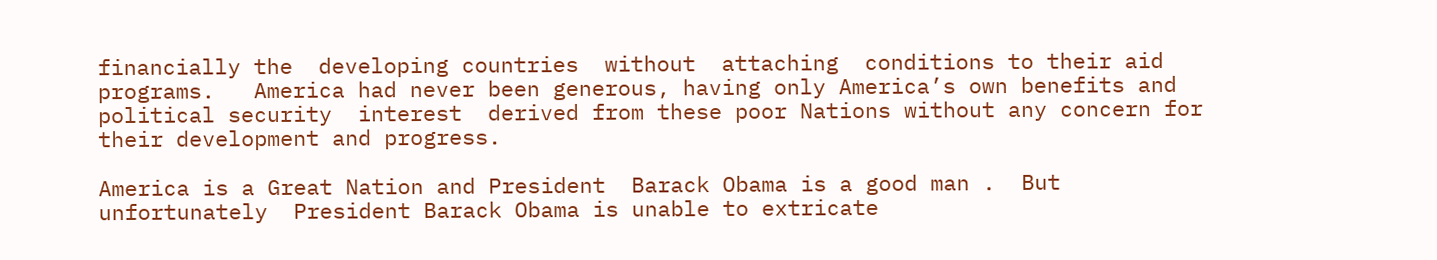financially the  developing countries  without  attaching  conditions to their aid programs.   America had never been generous, having only America’s own benefits and political security  interest  derived from these poor Nations without any concern for their development and progress.

America is a Great Nation and President  Barack Obama is a good man .  But unfortunately  President Barack Obama is unable to extricate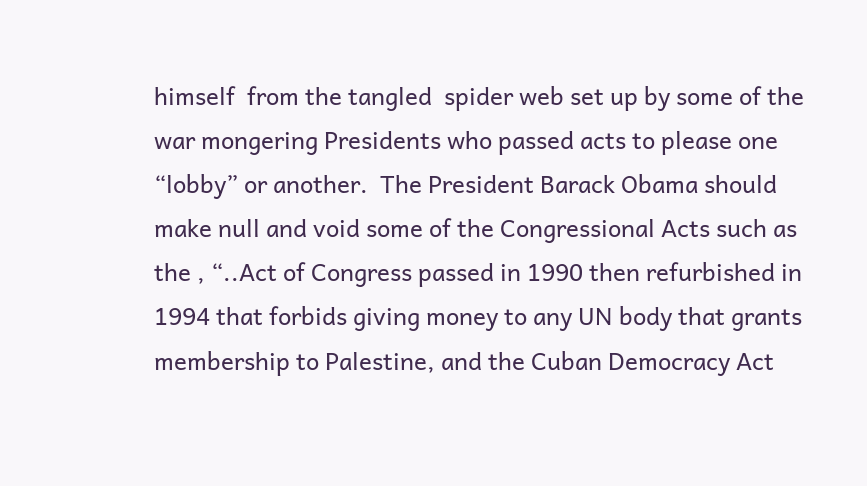himself  from the tangled  spider web set up by some of the war mongering Presidents who passed acts to please one “lobby” or another.  The President Barack Obama should make null and void some of the Congressional Acts such as  the , “..Act of Congress passed in 1990 then refurbished in 1994 that forbids giving money to any UN body that grants membership to Palestine, and the Cuban Democracy Act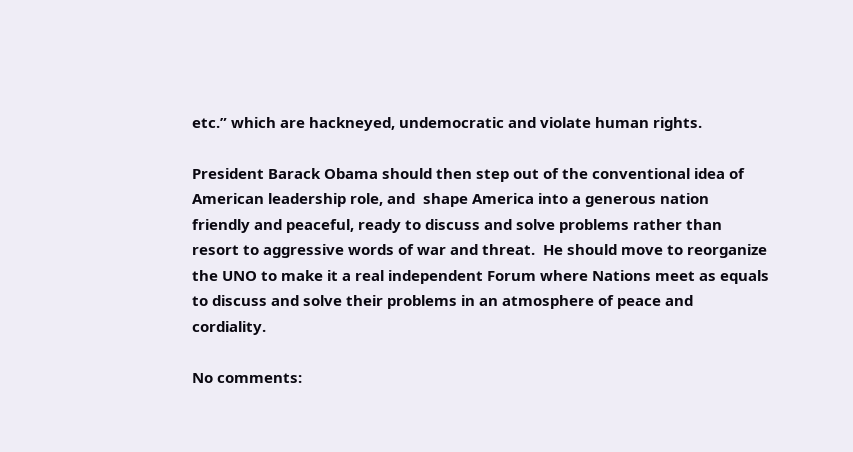etc.” which are hackneyed, undemocratic and violate human rights.

President Barack Obama should then step out of the conventional idea of American leadership role, and  shape America into a generous nation friendly and peaceful, ready to discuss and solve problems rather than resort to aggressive words of war and threat.  He should move to reorganize the UNO to make it a real independent Forum where Nations meet as equals to discuss and solve their problems in an atmosphere of peace and cordiality.

No comments: